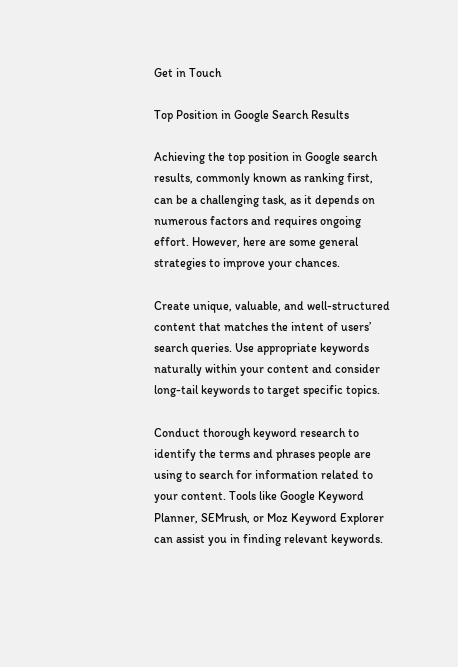Get in Touch

Top Position in Google Search Results

Achieving the top position in Google search results, commonly known as ranking first, can be a challenging task, as it depends on numerous factors and requires ongoing effort. However, here are some general strategies to improve your chances.

Create unique, valuable, and well-structured content that matches the intent of users’ search queries. Use appropriate keywords naturally within your content and consider long-tail keywords to target specific topics.

Conduct thorough keyword research to identify the terms and phrases people are using to search for information related to your content. Tools like Google Keyword Planner, SEMrush, or Moz Keyword Explorer can assist you in finding relevant keywords.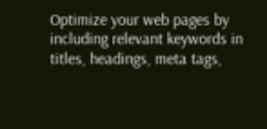Optimize your web pages by including relevant keywords in titles, headings, meta tags,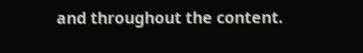and throughout the content.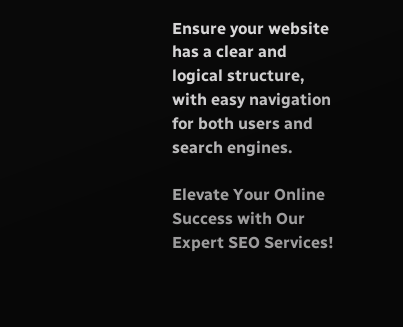Ensure your website has a clear and logical structure, with easy navigation for both users and search engines.

Elevate Your Online Success with Our Expert SEO Services!